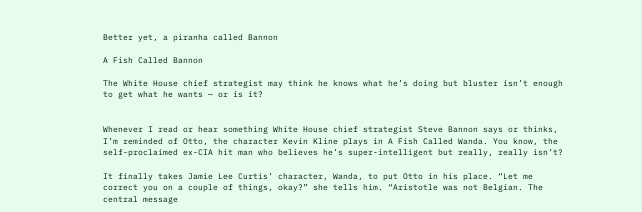Better yet, a piranha called Bannon

A Fish Called Bannon

The White House chief strategist may think he knows what he’s doing but bluster isn’t enough to get what he wants — or is it?


Whenever I read or hear something White House chief strategist Steve Bannon says or thinks, I’m reminded of Otto, the character Kevin Kline plays in A Fish Called Wanda. You know, the self-proclaimed ex-CIA hit man who believes he’s super-intelligent but really, really isn’t?

It finally takes Jamie Lee Curtis’ character, Wanda, to put Otto in his place. “Let me correct you on a couple of things, okay?” she tells him. “Aristotle was not Belgian. The central message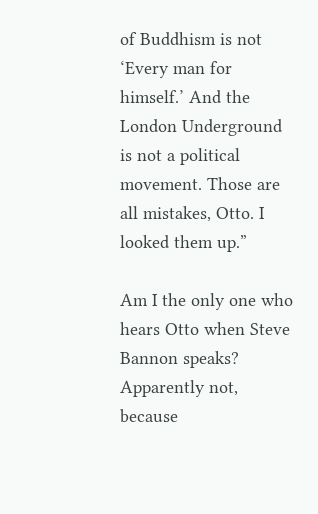of Buddhism is not ‘Every man for himself.’ And the London Underground is not a political movement. Those are all mistakes, Otto. I looked them up.”

Am I the only one who hears Otto when Steve Bannon speaks? Apparently not, because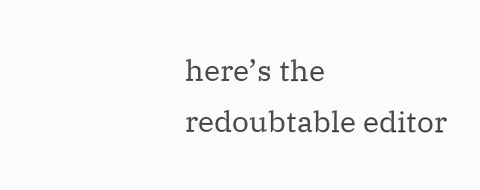here’s the redoubtable editor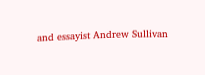and essayist Andrew Sullivan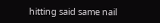hitting said same nail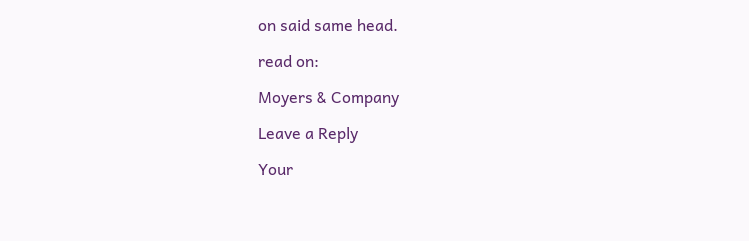on said same head.

read on:

Moyers & Company

Leave a Reply

Your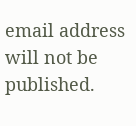email address will not be published.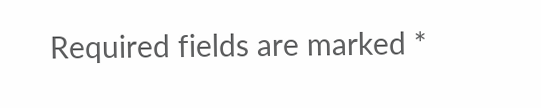Required fields are marked *